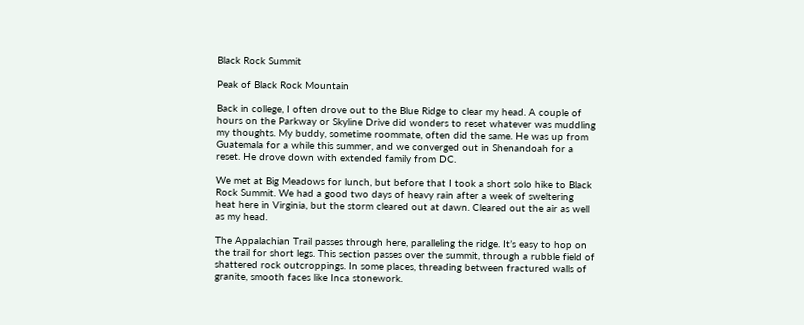Black Rock Summit

Peak of Black Rock Mountain

Back in college, I often drove out to the Blue Ridge to clear my head. A couple of hours on the Parkway or Skyline Drive did wonders to reset whatever was muddling my thoughts. My buddy, sometime roommate, often did the same. He was up from Guatemala for a while this summer, and we converged out in Shenandoah for a reset. He drove down with extended family from DC.

We met at Big Meadows for lunch, but before that I took a short solo hike to Black Rock Summit. We had a good two days of heavy rain after a week of sweltering heat here in Virginia, but the storm cleared out at dawn. Cleared out the air as well as my head.

The Appalachian Trail passes through here, paralleling the ridge. It’s easy to hop on the trail for short legs. This section passes over the summit, through a rubble field of shattered rock outcroppings. In some places, threading between fractured walls of granite, smooth faces like Inca stonework.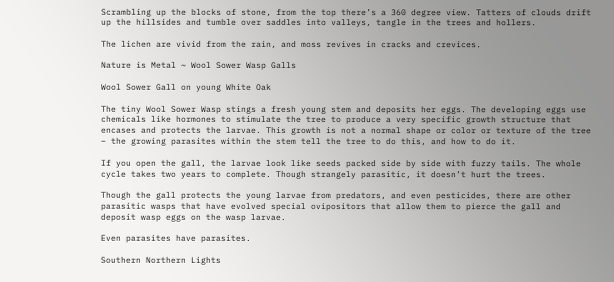Scrambling up the blocks of stone, from the top there’s a 360 degree view. Tatters of clouds drift up the hillsides and tumble over saddles into valleys, tangle in the trees and hollers.

The lichen are vivid from the rain, and moss revives in cracks and crevices.

Nature is Metal ~ Wool Sower Wasp Galls

Wool Sower Gall on young White Oak

The tiny Wool Sower Wasp stings a fresh young stem and deposits her eggs. The developing eggs use chemicals like hormones to stimulate the tree to produce a very specific growth structure that encases and protects the larvae. This growth is not a normal shape or color or texture of the tree – the growing parasites within the stem tell the tree to do this, and how to do it.

If you open the gall, the larvae look like seeds packed side by side with fuzzy tails. The whole cycle takes two years to complete. Though strangely parasitic, it doesn’t hurt the trees.

Though the gall protects the young larvae from predators, and even pesticides, there are other parasitic wasps that have evolved special ovipositors that allow them to pierce the gall and deposit wasp eggs on the wasp larvae.

Even parasites have parasites.

Southern Northern Lights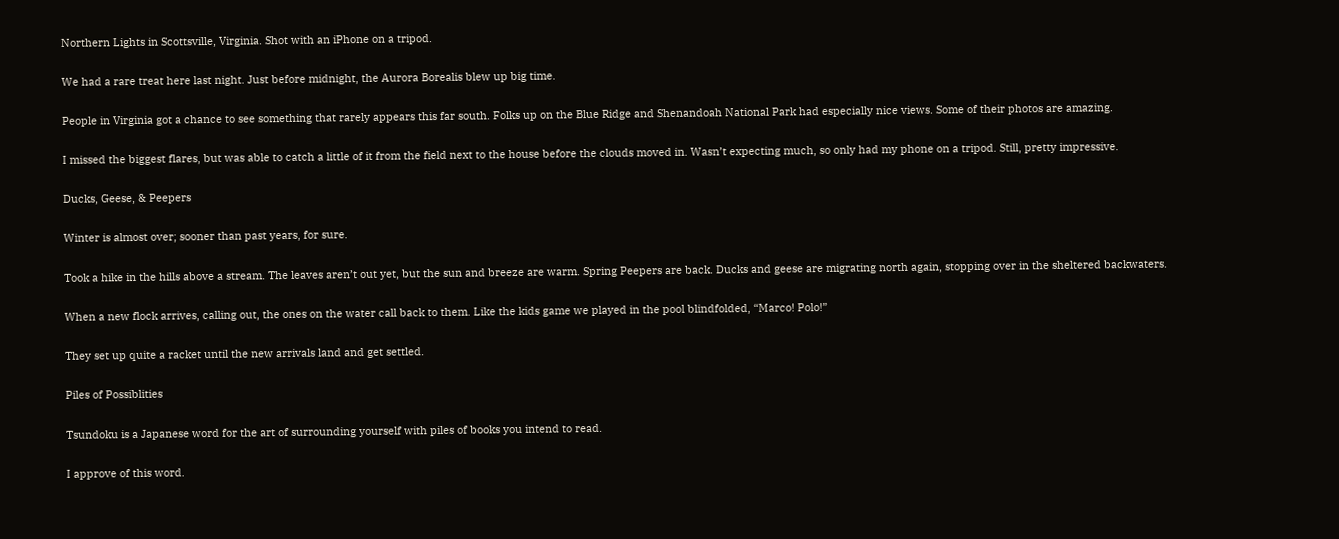Northern Lights in Scottsville, Virginia. Shot with an iPhone on a tripod.

We had a rare treat here last night. Just before midnight, the Aurora Borealis blew up big time.

People in Virginia got a chance to see something that rarely appears this far south. Folks up on the Blue Ridge and Shenandoah National Park had especially nice views. Some of their photos are amazing.

I missed the biggest flares, but was able to catch a little of it from the field next to the house before the clouds moved in. Wasn’t expecting much, so only had my phone on a tripod. Still, pretty impressive.

Ducks, Geese, & Peepers

Winter is almost over; sooner than past years, for sure.

Took a hike in the hills above a stream. The leaves aren’t out yet, but the sun and breeze are warm. Spring Peepers are back. Ducks and geese are migrating north again, stopping over in the sheltered backwaters.

When a new flock arrives, calling out, the ones on the water call back to them. Like the kids game we played in the pool blindfolded, “Marco! Polo!”

They set up quite a racket until the new arrivals land and get settled.

Piles of Possiblities

Tsundoku is a Japanese word for the art of surrounding yourself with piles of books you intend to read.

I approve of this word.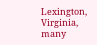Lexington, Virginia,
many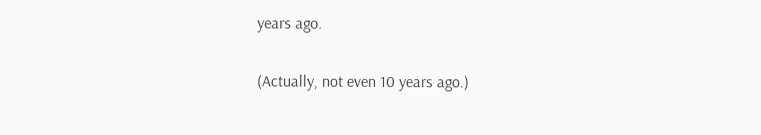years ago.

(Actually, not even 10 years ago.)